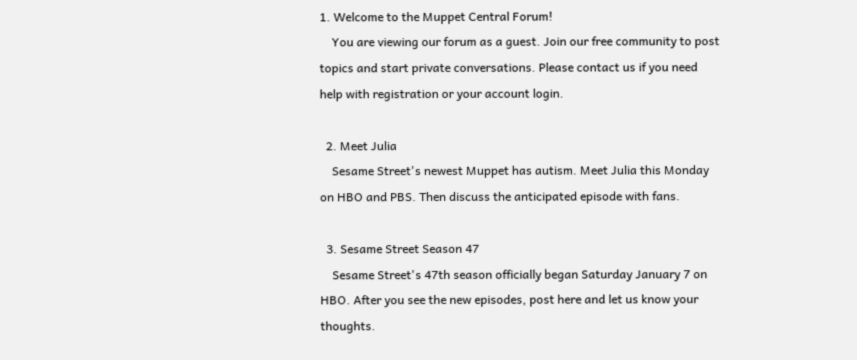1. Welcome to the Muppet Central Forum!
    You are viewing our forum as a guest. Join our free community to post topics and start private conversations. Please contact us if you need help with registration or your account login.

  2. Meet Julia
    Sesame Street's newest Muppet has autism. Meet Julia this Monday on HBO and PBS. Then discuss the anticipated episode with fans.

  3. Sesame Street Season 47
    Sesame Street's 47th season officially began Saturday January 7 on HBO. After you see the new episodes, post here and let us know your thoughts.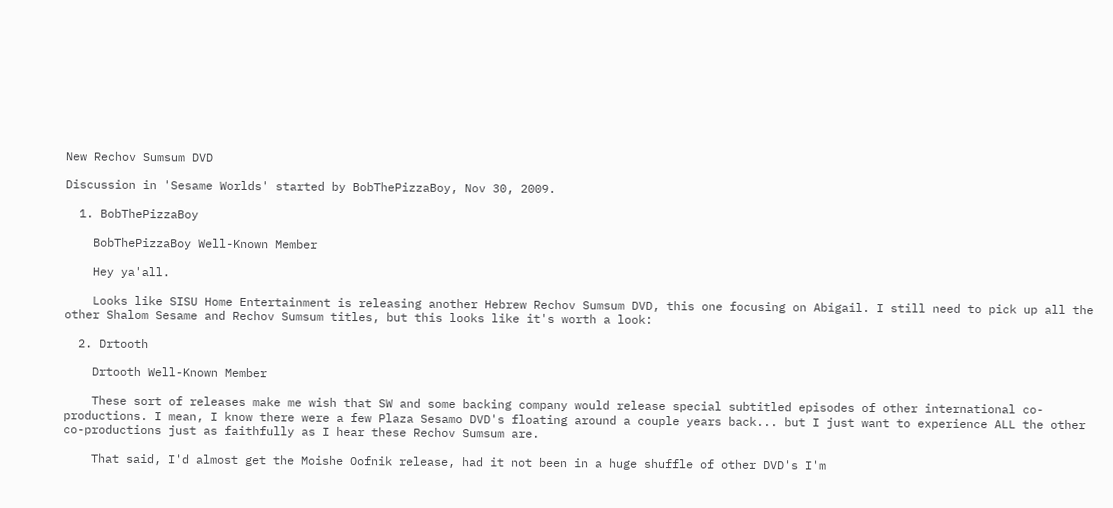New Rechov Sumsum DVD

Discussion in 'Sesame Worlds' started by BobThePizzaBoy, Nov 30, 2009.

  1. BobThePizzaBoy

    BobThePizzaBoy Well-Known Member

    Hey ya'all.

    Looks like SISU Home Entertainment is releasing another Hebrew Rechov Sumsum DVD, this one focusing on Abigail. I still need to pick up all the other Shalom Sesame and Rechov Sumsum titles, but this looks like it's worth a look:

  2. Drtooth

    Drtooth Well-Known Member

    These sort of releases make me wish that SW and some backing company would release special subtitled episodes of other international co-productions. I mean, I know there were a few Plaza Sesamo DVD's floating around a couple years back... but I just want to experience ALL the other co-productions just as faithfully as I hear these Rechov Sumsum are.

    That said, I'd almost get the Moishe Oofnik release, had it not been in a huge shuffle of other DVD's I'm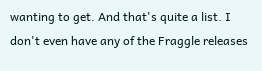wanting to get. And that's quite a list. I don't even have any of the Fraggle releases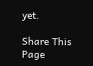yet.

Share This Page